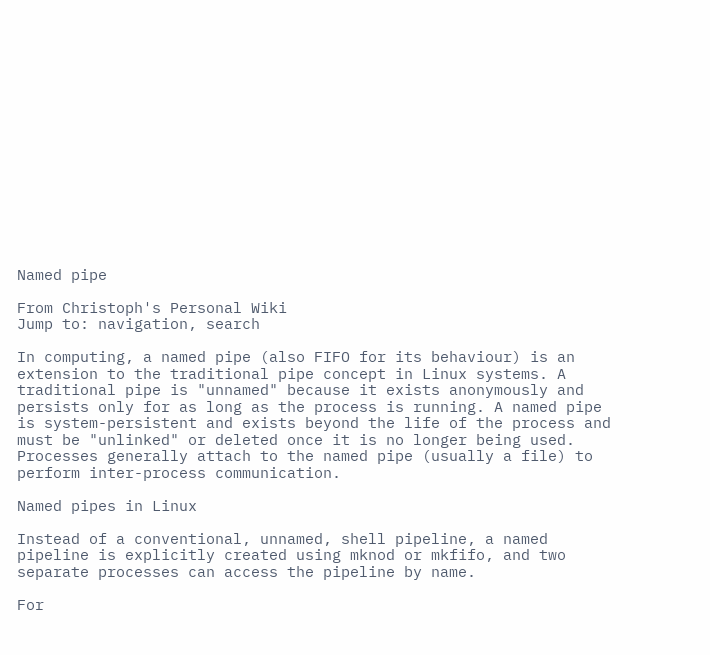Named pipe

From Christoph's Personal Wiki
Jump to: navigation, search

In computing, a named pipe (also FIFO for its behaviour) is an extension to the traditional pipe concept in Linux systems. A traditional pipe is "unnamed" because it exists anonymously and persists only for as long as the process is running. A named pipe is system-persistent and exists beyond the life of the process and must be "unlinked" or deleted once it is no longer being used. Processes generally attach to the named pipe (usually a file) to perform inter-process communication.

Named pipes in Linux

Instead of a conventional, unnamed, shell pipeline, a named pipeline is explicitly created using mknod or mkfifo, and two separate processes can access the pipeline by name.

For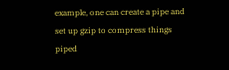example, one can create a pipe and set up gzip to compress things piped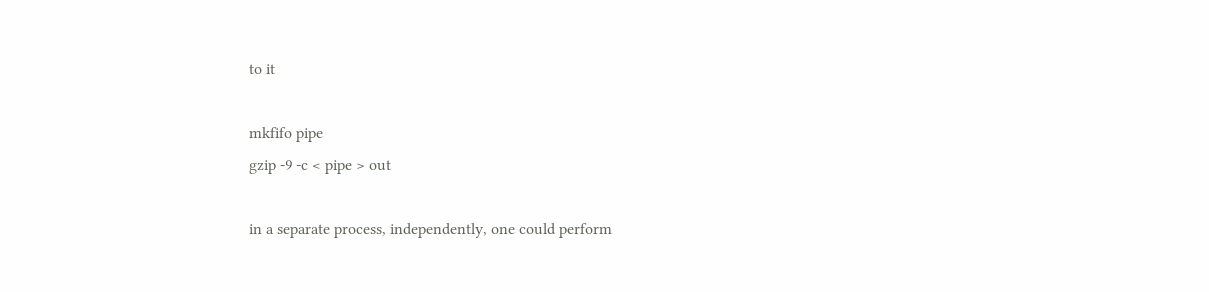to it

mkfifo pipe
gzip -9 -c < pipe > out

in a separate process, independently, one could perform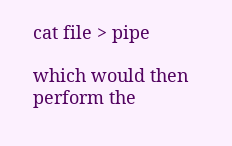cat file > pipe

which would then perform the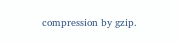compression by gzip.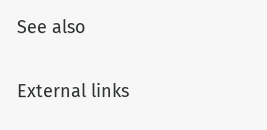See also

External links